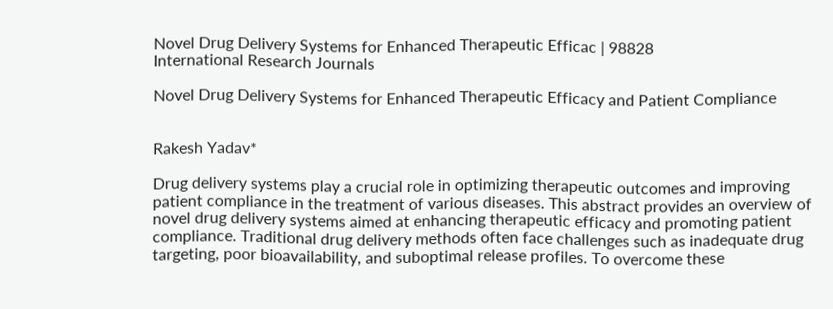Novel Drug Delivery Systems for Enhanced Therapeutic Efficac | 98828
International Research Journals

Novel Drug Delivery Systems for Enhanced Therapeutic Efficacy and Patient Compliance


Rakesh Yadav*

Drug delivery systems play a crucial role in optimizing therapeutic outcomes and improving patient compliance in the treatment of various diseases. This abstract provides an overview of novel drug delivery systems aimed at enhancing therapeutic efficacy and promoting patient compliance. Traditional drug delivery methods often face challenges such as inadequate drug targeting, poor bioavailability, and suboptimal release profiles. To overcome these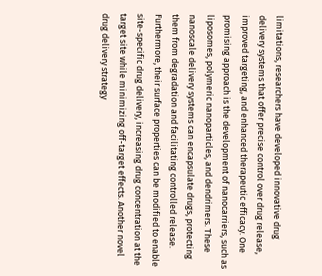limitations, researchers have developed innovative drug delivery systems that offer precise control over drug release, improved targeting, and enhanced therapeutic efficacy. One promising approach is the development of nanocarriers, such as liposomes, polymeric nanoparticles, and dendrimers. These nanoscale delivery systems can encapsulate drugs, protecting them from degradation and facilitating controlled release. Furthermore, their surface properties can be modified to enable site-specific drug delivery, increasing drug concentration at the target site while minimizing off-target effects. Another novel drug delivery strategy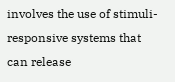involves the use of stimuli-responsive systems that can release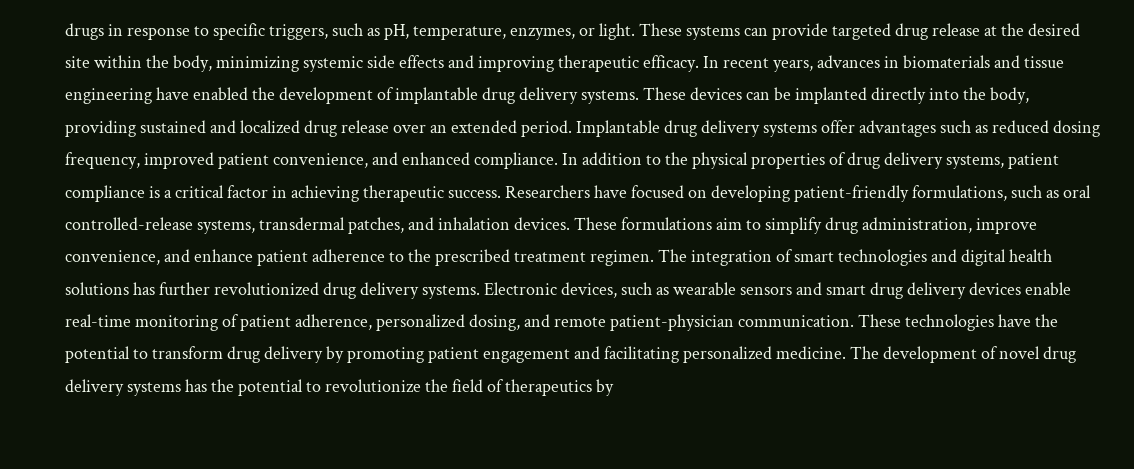drugs in response to specific triggers, such as pH, temperature, enzymes, or light. These systems can provide targeted drug release at the desired site within the body, minimizing systemic side effects and improving therapeutic efficacy. In recent years, advances in biomaterials and tissue engineering have enabled the development of implantable drug delivery systems. These devices can be implanted directly into the body, providing sustained and localized drug release over an extended period. Implantable drug delivery systems offer advantages such as reduced dosing frequency, improved patient convenience, and enhanced compliance. In addition to the physical properties of drug delivery systems, patient compliance is a critical factor in achieving therapeutic success. Researchers have focused on developing patient-friendly formulations, such as oral controlled-release systems, transdermal patches, and inhalation devices. These formulations aim to simplify drug administration, improve convenience, and enhance patient adherence to the prescribed treatment regimen. The integration of smart technologies and digital health solutions has further revolutionized drug delivery systems. Electronic devices, such as wearable sensors and smart drug delivery devices enable real-time monitoring of patient adherence, personalized dosing, and remote patient-physician communication. These technologies have the potential to transform drug delivery by promoting patient engagement and facilitating personalized medicine. The development of novel drug delivery systems has the potential to revolutionize the field of therapeutics by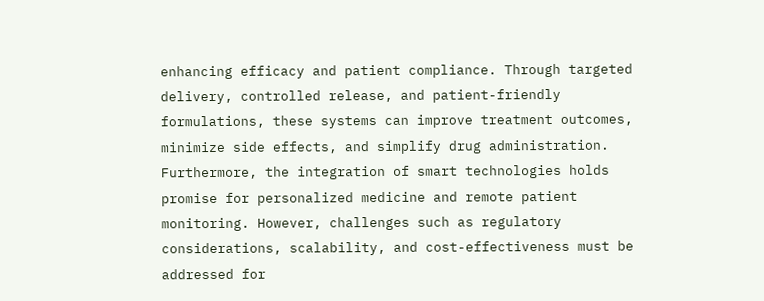enhancing efficacy and patient compliance. Through targeted delivery, controlled release, and patient-friendly formulations, these systems can improve treatment outcomes, minimize side effects, and simplify drug administration. Furthermore, the integration of smart technologies holds promise for personalized medicine and remote patient monitoring. However, challenges such as regulatory considerations, scalability, and cost-effectiveness must be addressed for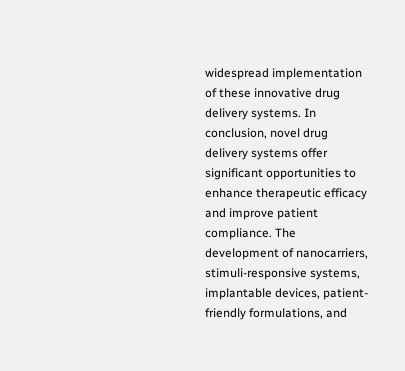widespread implementation of these innovative drug delivery systems. In conclusion, novel drug delivery systems offer significant opportunities to enhance therapeutic efficacy and improve patient compliance. The development of nanocarriers, stimuli-responsive systems, implantable devices, patient-friendly formulations, and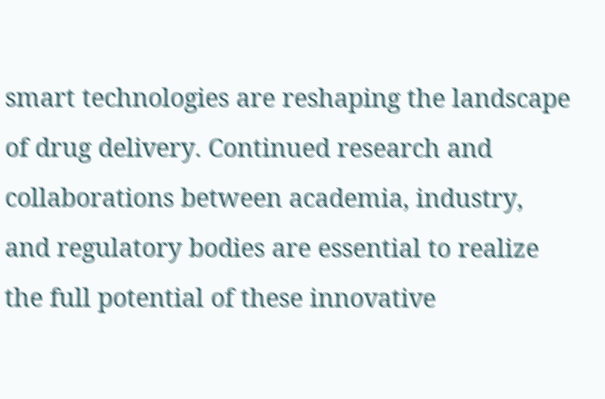smart technologies are reshaping the landscape of drug delivery. Continued research and collaborations between academia, industry, and regulatory bodies are essential to realize the full potential of these innovative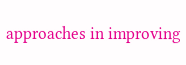approaches in improving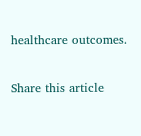healthcare outcomes.

Share this article